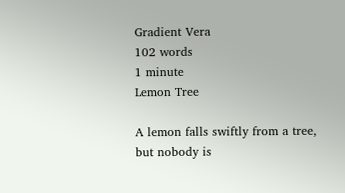Gradient Vera
102 words
1 minute
Lemon Tree

A lemon falls swiftly from a tree,
but nobody is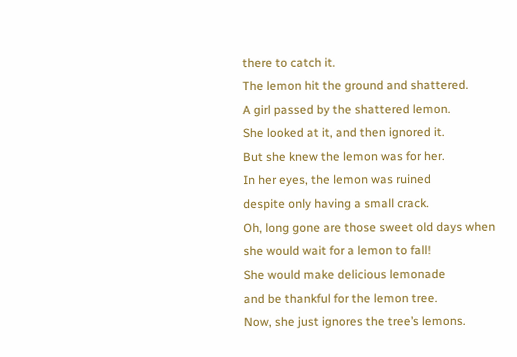there to catch it.
The lemon hit the ground and shattered.
A girl passed by the shattered lemon.
She looked at it, and then ignored it.
But she knew the lemon was for her.
In her eyes, the lemon was ruined
despite only having a small crack.
Oh, long gone are those sweet old days when
she would wait for a lemon to fall!
She would make delicious lemonade
and be thankful for the lemon tree.
Now, she just ignores the tree’s lemons.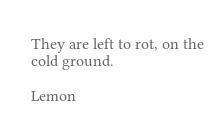They are left to rot, on the cold ground.

Lemon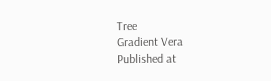Tree
Gradient Vera
Published at